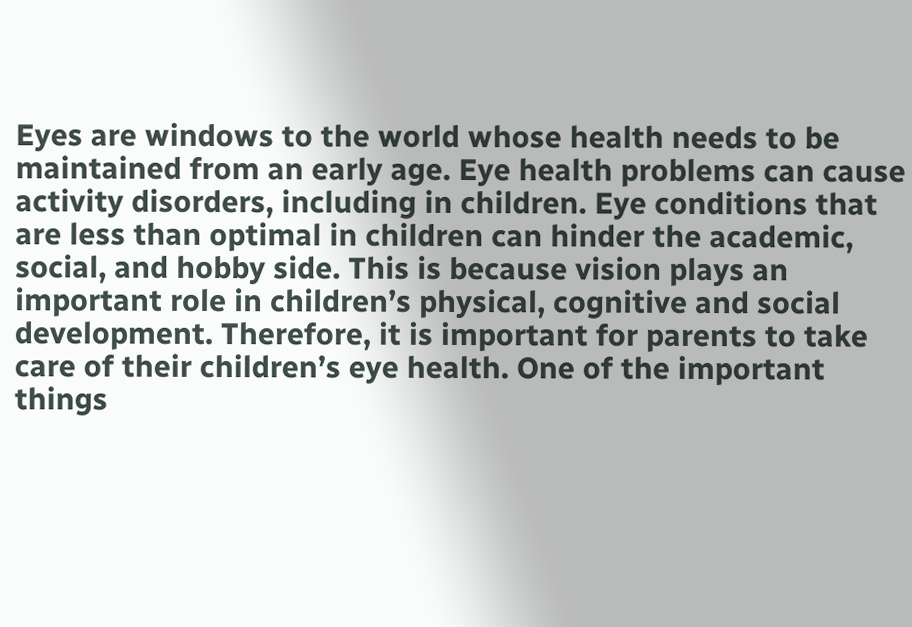Eyes are windows to the world whose health needs to be maintained from an early age. Eye health problems can cause activity disorders, including in children. Eye conditions that are less than optimal in children can hinder the academic, social, and hobby side. This is because vision plays an important role in children’s physical, cognitive and social development. Therefore, it is important for parents to take care of their children’s eye health. One of the important things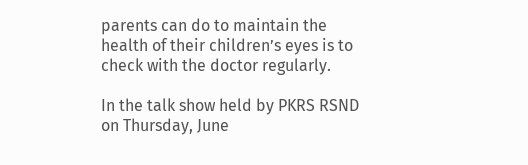parents can do to maintain the health of their children’s eyes is to check with the doctor regularly.

In the talk show held by PKRS RSND on Thursday, June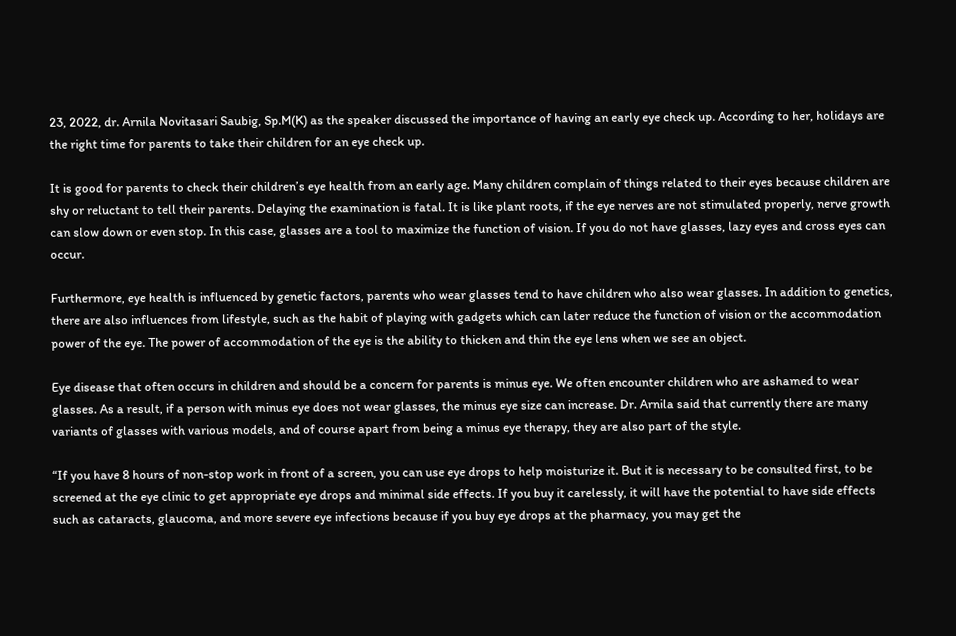23, 2022, dr. Arnila Novitasari Saubig, Sp.M(K) as the speaker discussed the importance of having an early eye check up. According to her, holidays are the right time for parents to take their children for an eye check up.

It is good for parents to check their children’s eye health from an early age. Many children complain of things related to their eyes because children are shy or reluctant to tell their parents. Delaying the examination is fatal. It is like plant roots, if the eye nerves are not stimulated properly, nerve growth can slow down or even stop. In this case, glasses are a tool to maximize the function of vision. If you do not have glasses, lazy eyes and cross eyes can occur.

Furthermore, eye health is influenced by genetic factors, parents who wear glasses tend to have children who also wear glasses. In addition to genetics, there are also influences from lifestyle, such as the habit of playing with gadgets which can later reduce the function of vision or the accommodation power of the eye. The power of accommodation of the eye is the ability to thicken and thin the eye lens when we see an object.

Eye disease that often occurs in children and should be a concern for parents is minus eye. We often encounter children who are ashamed to wear glasses. As a result, if a person with minus eye does not wear glasses, the minus eye size can increase. Dr. Arnila said that currently there are many variants of glasses with various models, and of course apart from being a minus eye therapy, they are also part of the style.

“If you have 8 hours of non-stop work in front of a screen, you can use eye drops to help moisturize it. But it is necessary to be consulted first, to be screened at the eye clinic to get appropriate eye drops and minimal side effects. If you buy it carelessly, it will have the potential to have side effects such as cataracts, glaucoma, and more severe eye infections because if you buy eye drops at the pharmacy, you may get the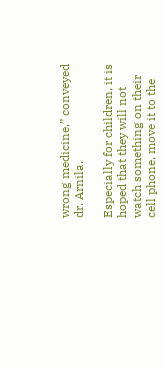wrong medicine,” conveyed dr. Arnila.

Especially for children, it is hoped that they will not watch something on their cell phone, move it to the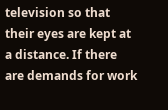television so that their eyes are kept at a distance. If there are demands for work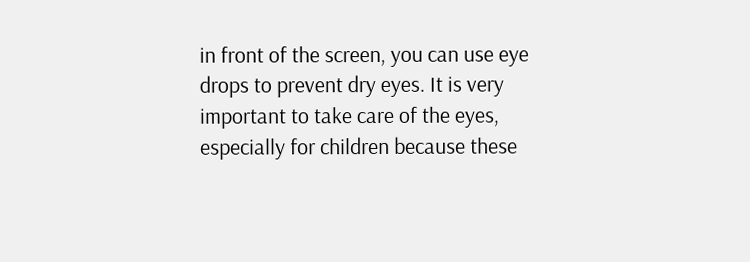in front of the screen, you can use eye drops to prevent dry eyes. It is very important to take care of the eyes, especially for children because these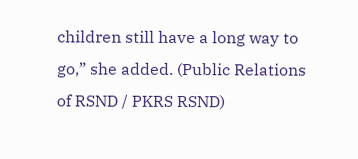children still have a long way to go,” she added. (Public Relations of RSND / PKRS RSND)